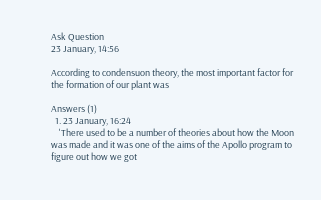Ask Question
23 January, 14:56

According to condensuon theory, the most important factor for the formation of our plant was

Answers (1)
  1. 23 January, 16:24
    'There used to be a number of theories about how the Moon was made and it was one of the aims of the Apollo program to figure out how we got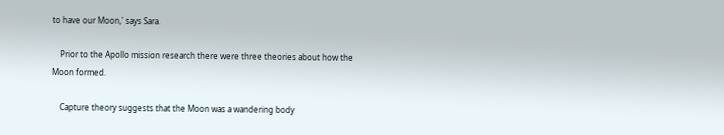to have our Moon,' says Sara.

    Prior to the Apollo mission research there were three theories about how the Moon formed.

    Capture theory suggests that the Moon was a wandering body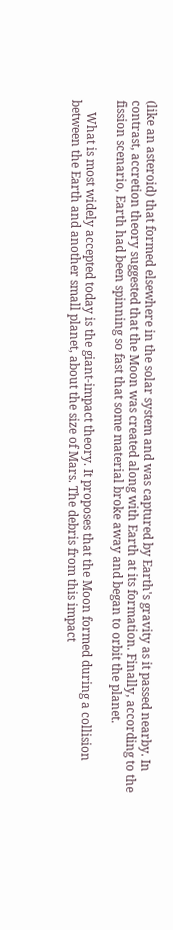(like an asteroid) that formed elsewhere in the solar system and was captured by Earth's gravity as it passed nearby. In contrast, accretion theory suggested that the Moon was created along with Earth at its formation. Finally, according to the fission scenario, Earth had been spinning so fast that some material broke away and began to orbit the planet.

    What is most widely accepted today is the giant-impact theory. It proposes that the Moon formed during a collision between the Earth and another small planet, about the size of Mars. The debris from this impact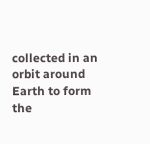collected in an orbit around Earth to form the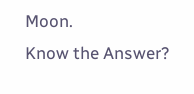Moon.
Know the Answer?